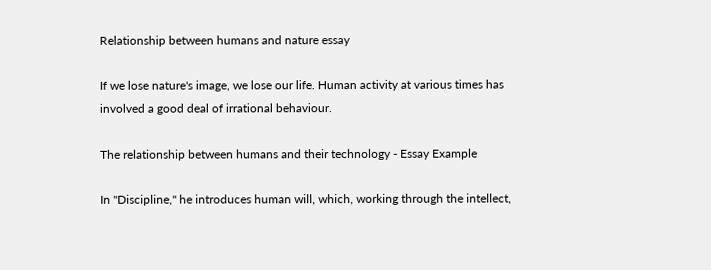Relationship between humans and nature essay

If we lose nature's image, we lose our life. Human activity at various times has involved a good deal of irrational behaviour.

The relationship between humans and their technology - Essay Example

In "Discipline," he introduces human will, which, working through the intellect,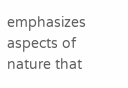emphasizes aspects of nature that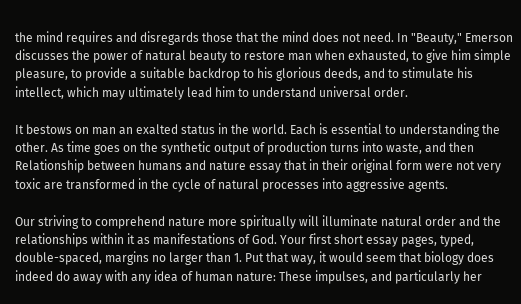the mind requires and disregards those that the mind does not need. In "Beauty," Emerson discusses the power of natural beauty to restore man when exhausted, to give him simple pleasure, to provide a suitable backdrop to his glorious deeds, and to stimulate his intellect, which may ultimately lead him to understand universal order.

It bestows on man an exalted status in the world. Each is essential to understanding the other. As time goes on the synthetic output of production turns into waste, and then Relationship between humans and nature essay that in their original form were not very toxic are transformed in the cycle of natural processes into aggressive agents.

Our striving to comprehend nature more spiritually will illuminate natural order and the relationships within it as manifestations of God. Your first short essay pages, typed, double-spaced, margins no larger than 1. Put that way, it would seem that biology does indeed do away with any idea of human nature: These impulses, and particularly her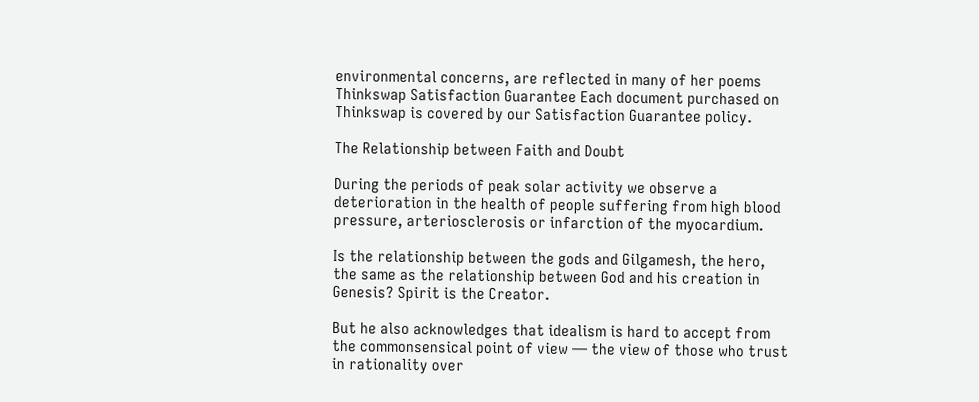environmental concerns, are reflected in many of her poems Thinkswap Satisfaction Guarantee Each document purchased on Thinkswap is covered by our Satisfaction Guarantee policy.

The Relationship between Faith and Doubt

During the periods of peak solar activity we observe a deterioration in the health of people suffering from high blood pressure, arteriosclerosis or infarction of the myocardium.

Is the relationship between the gods and Gilgamesh, the hero, the same as the relationship between God and his creation in Genesis? Spirit is the Creator.

But he also acknowledges that idealism is hard to accept from the commonsensical point of view — the view of those who trust in rationality over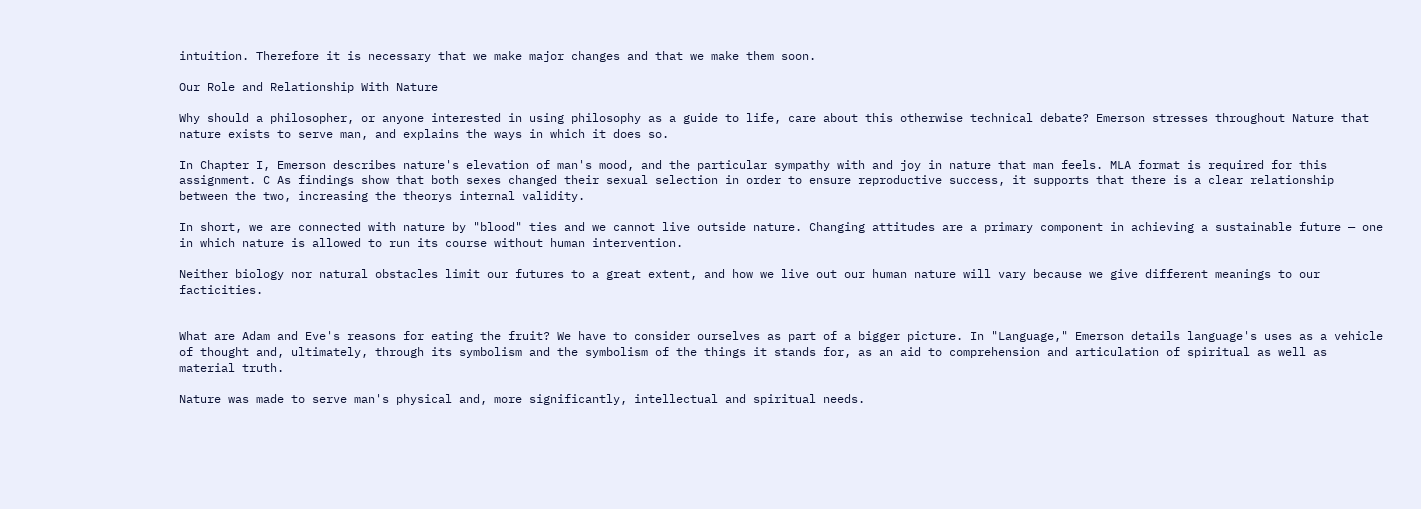intuition. Therefore it is necessary that we make major changes and that we make them soon.

Our Role and Relationship With Nature

Why should a philosopher, or anyone interested in using philosophy as a guide to life, care about this otherwise technical debate? Emerson stresses throughout Nature that nature exists to serve man, and explains the ways in which it does so.

In Chapter I, Emerson describes nature's elevation of man's mood, and the particular sympathy with and joy in nature that man feels. MLA format is required for this assignment. C As findings show that both sexes changed their sexual selection in order to ensure reproductive success, it supports that there is a clear relationship between the two, increasing the theorys internal validity.

In short, we are connected with nature by "blood" ties and we cannot live outside nature. Changing attitudes are a primary component in achieving a sustainable future — one in which nature is allowed to run its course without human intervention.

Neither biology nor natural obstacles limit our futures to a great extent, and how we live out our human nature will vary because we give different meanings to our facticities.


What are Adam and Eve's reasons for eating the fruit? We have to consider ourselves as part of a bigger picture. In "Language," Emerson details language's uses as a vehicle of thought and, ultimately, through its symbolism and the symbolism of the things it stands for, as an aid to comprehension and articulation of spiritual as well as material truth.

Nature was made to serve man's physical and, more significantly, intellectual and spiritual needs.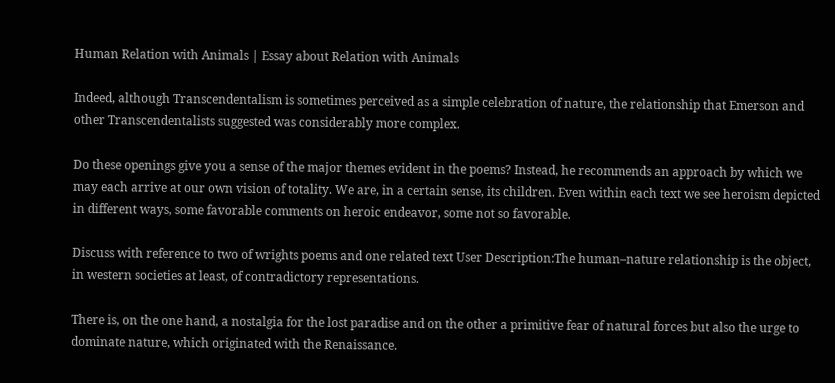Human Relation with Animals | Essay about Relation with Animals

Indeed, although Transcendentalism is sometimes perceived as a simple celebration of nature, the relationship that Emerson and other Transcendentalists suggested was considerably more complex.

Do these openings give you a sense of the major themes evident in the poems? Instead, he recommends an approach by which we may each arrive at our own vision of totality. We are, in a certain sense, its children. Even within each text we see heroism depicted in different ways, some favorable comments on heroic endeavor, some not so favorable.

Discuss with reference to two of wrights poems and one related text User Description:The human–nature relationship is the object, in western societies at least, of contradictory representations.

There is, on the one hand, a nostalgia for the lost paradise and on the other a primitive fear of natural forces but also the urge to dominate nature, which originated with the Renaissance.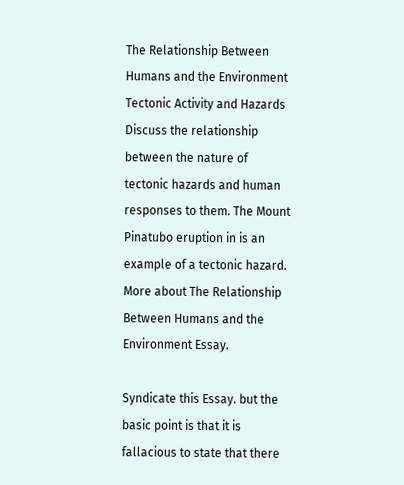The Relationship Between Humans and the Environment Tectonic Activity and Hazards Discuss the relationship between the nature of tectonic hazards and human responses to them. The Mount Pinatubo eruption in is an example of a tectonic hazard. More about The Relationship Between Humans and the Environment Essay.

Syndicate this Essay. but the basic point is that it is fallacious to state that there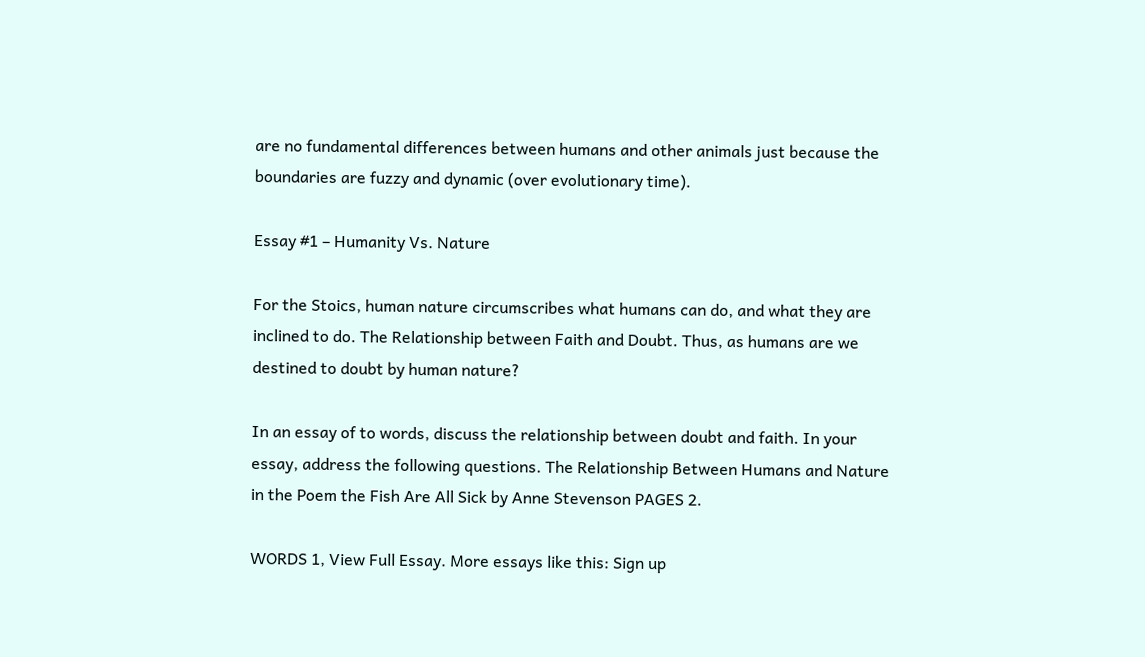are no fundamental differences between humans and other animals just because the boundaries are fuzzy and dynamic (over evolutionary time).

Essay #1 – Humanity Vs. Nature

For the Stoics, human nature circumscribes what humans can do, and what they are inclined to do. The Relationship between Faith and Doubt. Thus, as humans are we destined to doubt by human nature?

In an essay of to words, discuss the relationship between doubt and faith. In your essay, address the following questions. The Relationship Between Humans and Nature in the Poem the Fish Are All Sick by Anne Stevenson PAGES 2.

WORDS 1, View Full Essay. More essays like this: Sign up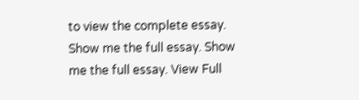to view the complete essay. Show me the full essay. Show me the full essay. View Full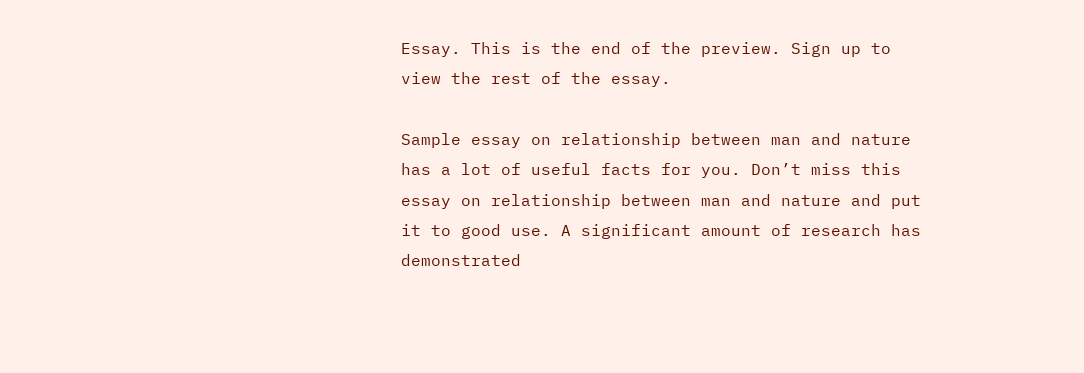Essay. This is the end of the preview. Sign up to view the rest of the essay.

Sample essay on relationship between man and nature has a lot of useful facts for you. Don’t miss this essay on relationship between man and nature and put it to good use. A significant amount of research has demonstrated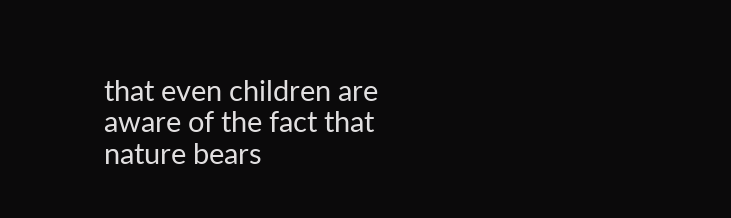that even children are aware of the fact that nature bears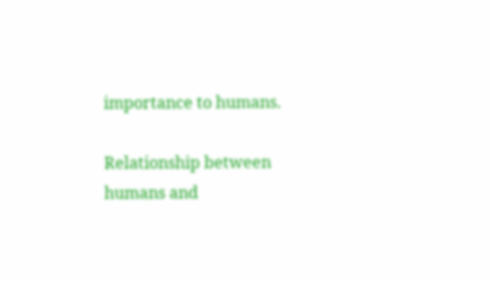importance to humans.

Relationship between humans and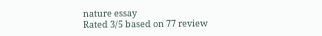nature essay
Rated 3/5 based on 77 review